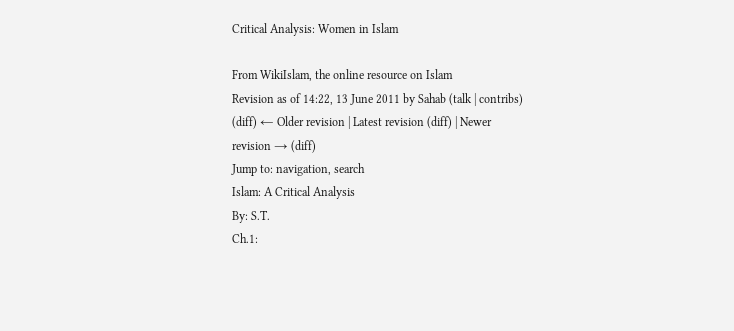Critical Analysis: Women in Islam

From WikiIslam, the online resource on Islam
Revision as of 14:22, 13 June 2011 by Sahab (talk | contribs)
(diff) ← Older revision | Latest revision (diff) | Newer revision → (diff)
Jump to: navigation, search
Islam: A Critical Analysis
By: S.T.
Ch.1: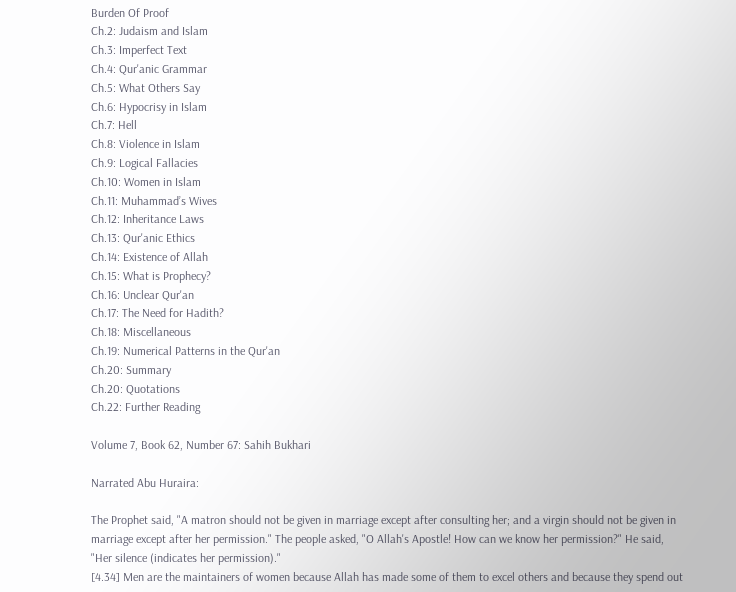Burden Of Proof
Ch.2: Judaism and Islam
Ch.3: Imperfect Text
Ch.4: Qur'anic Grammar
Ch.5: What Others Say
Ch.6: Hypocrisy in Islam
Ch.7: Hell
Ch.8: Violence in Islam
Ch.9: Logical Fallacies
Ch.10: Women in Islam
Ch.11: Muhammad’s Wives
Ch.12: Inheritance Laws
Ch.13: Qur'anic Ethics
Ch.14: Existence of Allah
Ch.15: What is Prophecy?
Ch.16: Unclear Qur'an
Ch.17: The Need for Hadith?
Ch.18: Miscellaneous
Ch.19: Numerical Patterns in the Qur'an
Ch.20: Summary
Ch.20: Quotations
Ch.22: Further Reading

Volume 7, Book 62, Number 67: Sahih Bukhari

Narrated Abu Huraira:

The Prophet said, "A matron should not be given in marriage except after consulting her; and a virgin should not be given in marriage except after her permission." The people asked, "O Allah's Apostle! How can we know her permission?" He said, "Her silence (indicates her permission)."
[4.34] Men are the maintainers of women because Allah has made some of them to excel others and because they spend out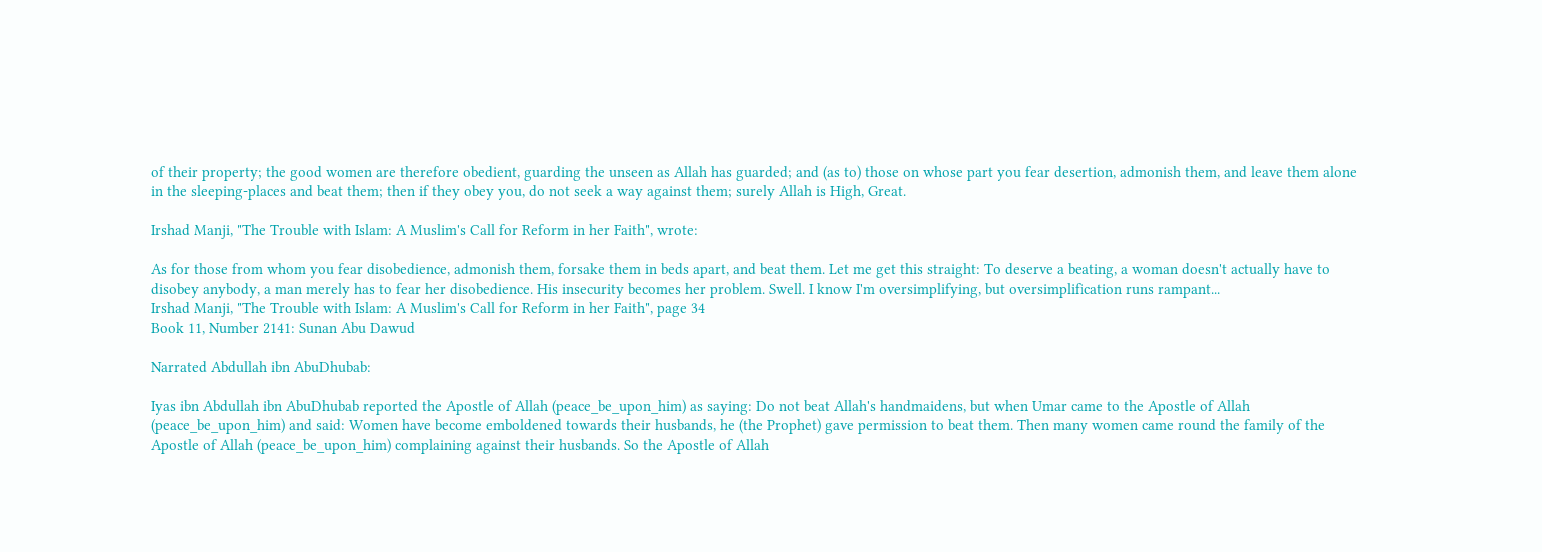of their property; the good women are therefore obedient, guarding the unseen as Allah has guarded; and (as to) those on whose part you fear desertion, admonish them, and leave them alone in the sleeping-places and beat them; then if they obey you, do not seek a way against them; surely Allah is High, Great.

Irshad Manji, "The Trouble with Islam: A Muslim's Call for Reform in her Faith", wrote:

As for those from whom you fear disobedience, admonish them, forsake them in beds apart, and beat them. Let me get this straight: To deserve a beating, a woman doesn't actually have to disobey anybody, a man merely has to fear her disobedience. His insecurity becomes her problem. Swell. I know I'm oversimplifying, but oversimplification runs rampant...
Irshad Manji, "The Trouble with Islam: A Muslim's Call for Reform in her Faith", page 34
Book 11, Number 2141: Sunan Abu Dawud

Narrated Abdullah ibn AbuDhubab:

Iyas ibn Abdullah ibn AbuDhubab reported the Apostle of Allah (peace_be_upon_him) as saying: Do not beat Allah's handmaidens, but when Umar came to the Apostle of Allah (peace_be_upon_him) and said: Women have become emboldened towards their husbands, he (the Prophet) gave permission to beat them. Then many women came round the family of the Apostle of Allah (peace_be_upon_him) complaining against their husbands. So the Apostle of Allah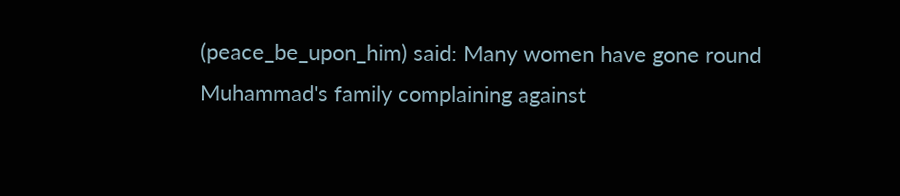(peace_be_upon_him) said: Many women have gone round Muhammad's family complaining against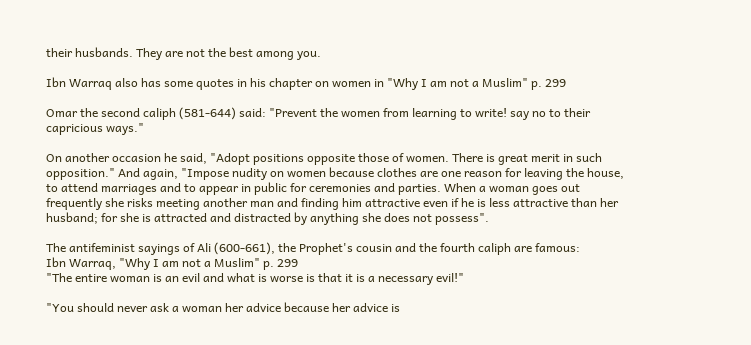their husbands. They are not the best among you.

Ibn Warraq also has some quotes in his chapter on women in "Why I am not a Muslim" p. 299

Omar the second caliph (581-644) said: "Prevent the women from learning to write! say no to their capricious ways."

On another occasion he said, "Adopt positions opposite those of women. There is great merit in such opposition." And again, "Impose nudity on women because clothes are one reason for leaving the house, to attend marriages and to appear in public for ceremonies and parties. When a woman goes out frequently she risks meeting another man and finding him attractive even if he is less attractive than her husband; for she is attracted and distracted by anything she does not possess".

The antifeminist sayings of Ali (600-661), the Prophet's cousin and the fourth caliph are famous:
Ibn Warraq, "Why I am not a Muslim" p. 299
"The entire woman is an evil and what is worse is that it is a necessary evil!"

"You should never ask a woman her advice because her advice is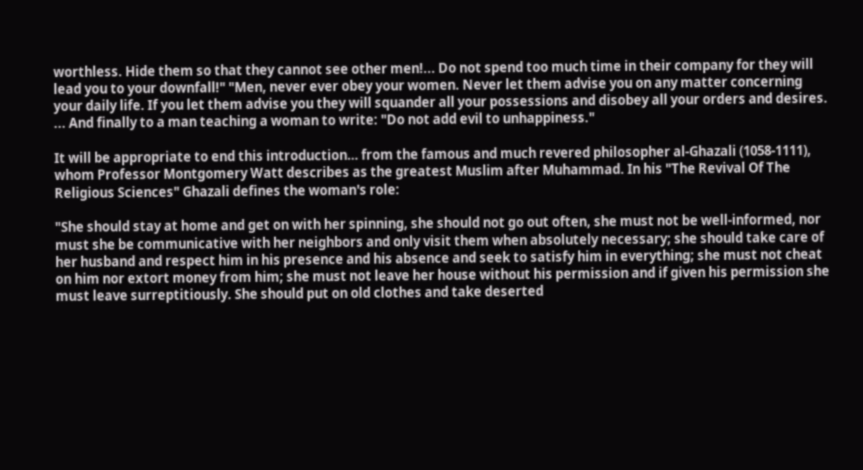worthless. Hide them so that they cannot see other men!... Do not spend too much time in their company for they will lead you to your downfall!" "Men, never ever obey your women. Never let them advise you on any matter concerning your daily life. If you let them advise you they will squander all your possessions and disobey all your orders and desires. ... And finally to a man teaching a woman to write: "Do not add evil to unhappiness."

It will be appropriate to end this introduction… from the famous and much revered philosopher al-Ghazali (1058-1111), whom Professor Montgomery Watt describes as the greatest Muslim after Muhammad. In his "The Revival Of The Religious Sciences" Ghazali defines the woman's role:

"She should stay at home and get on with her spinning, she should not go out often, she must not be well-informed, nor must she be communicative with her neighbors and only visit them when absolutely necessary; she should take care of her husband and respect him in his presence and his absence and seek to satisfy him in everything; she must not cheat on him nor extort money from him; she must not leave her house without his permission and if given his permission she must leave surreptitiously. She should put on old clothes and take deserted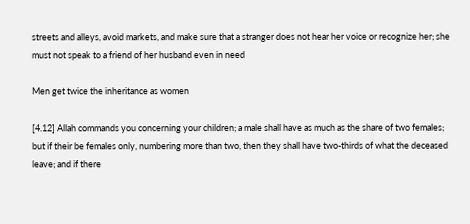streets and alleys, avoid markets, and make sure that a stranger does not hear her voice or recognize her; she must not speak to a friend of her husband even in need

Men get twice the inheritance as women

[4.12] Allah commands you concerning your children; a male shall have as much as the share of two females; but if their be females only, numbering more than two, then they shall have two-thirds of what the deceased leave; and if there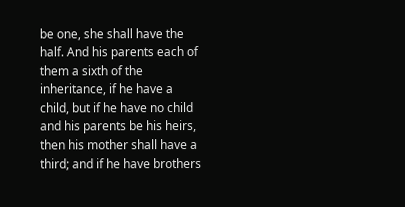be one, she shall have the half. And his parents each of them a sixth of the inheritance, if he have a child, but if he have no child and his parents be his heirs, then his mother shall have a third; and if he have brothers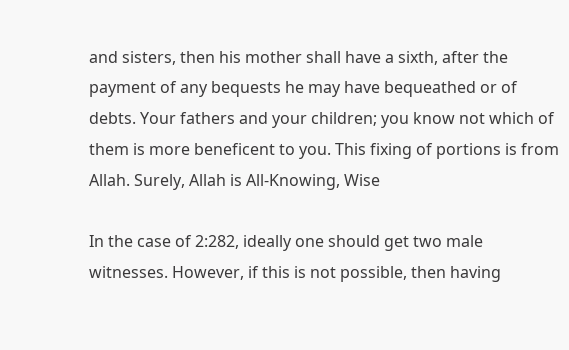and sisters, then his mother shall have a sixth, after the payment of any bequests he may have bequeathed or of debts. Your fathers and your children; you know not which of them is more beneficent to you. This fixing of portions is from Allah. Surely, Allah is All-Knowing, Wise

In the case of 2:282, ideally one should get two male witnesses. However, if this is not possible, then having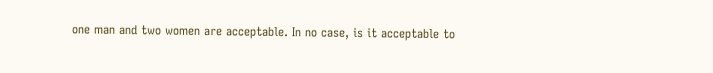one man and two women are acceptable. In no case, is it acceptable to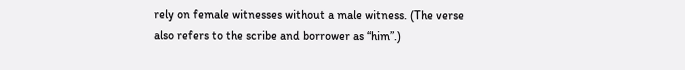rely on female witnesses without a male witness. (The verse also refers to the scribe and borrower as “him”.)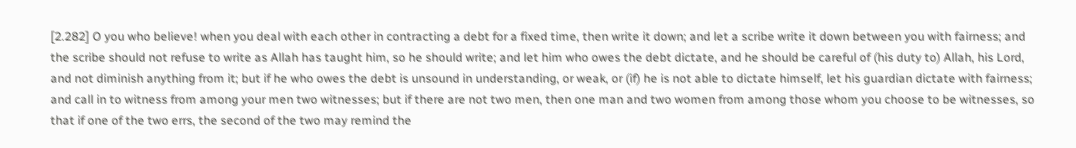[2.282] O you who believe! when you deal with each other in contracting a debt for a fixed time, then write it down; and let a scribe write it down between you with fairness; and the scribe should not refuse to write as Allah has taught him, so he should write; and let him who owes the debt dictate, and he should be careful of (his duty to) Allah, his Lord, and not diminish anything from it; but if he who owes the debt is unsound in understanding, or weak, or (if) he is not able to dictate himself, let his guardian dictate with fairness; and call in to witness from among your men two witnesses; but if there are not two men, then one man and two women from among those whom you choose to be witnesses, so that if one of the two errs, the second of the two may remind the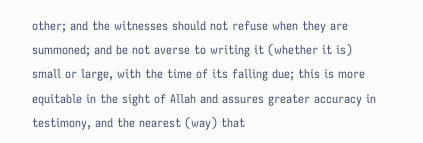other; and the witnesses should not refuse when they are summoned; and be not averse to writing it (whether it is) small or large, with the time of its falling due; this is more equitable in the sight of Allah and assures greater accuracy in testimony, and the nearest (way) that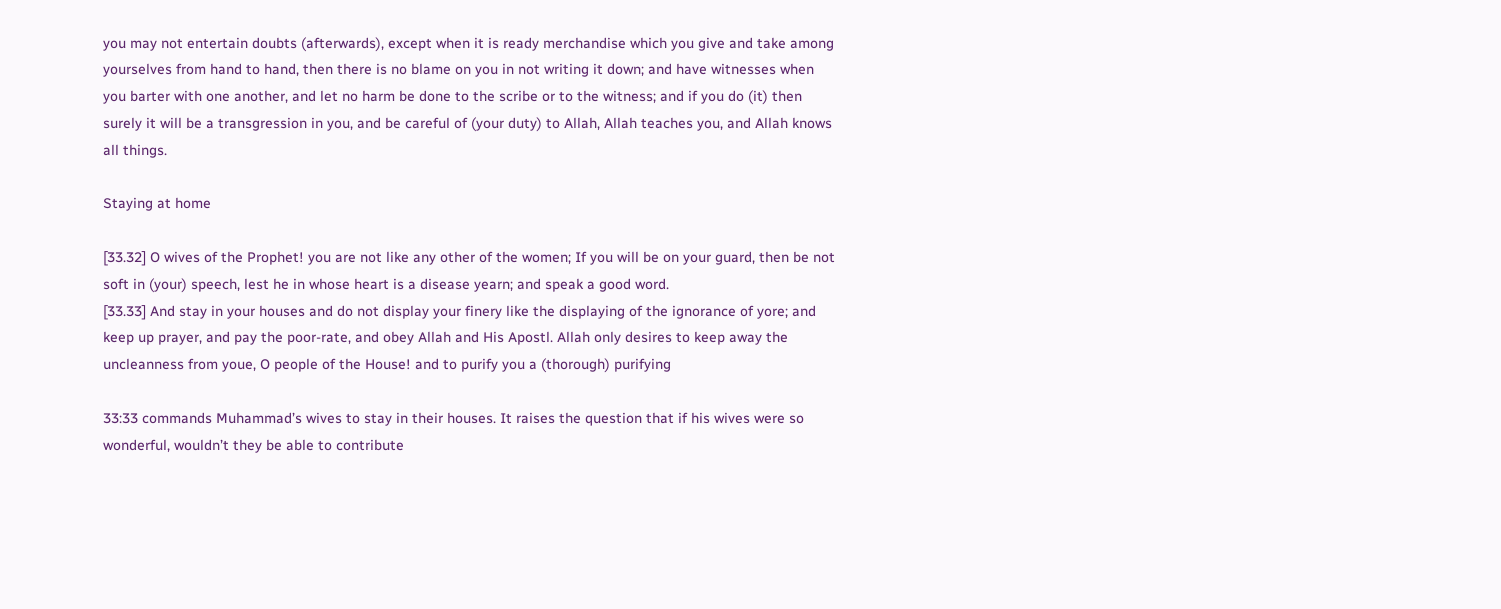you may not entertain doubts (afterwards), except when it is ready merchandise which you give and take among yourselves from hand to hand, then there is no blame on you in not writing it down; and have witnesses when you barter with one another, and let no harm be done to the scribe or to the witness; and if you do (it) then surely it will be a transgression in you, and be careful of (your duty) to Allah, Allah teaches you, and Allah knows all things.

Staying at home

[33.32] O wives of the Prophet! you are not like any other of the women; If you will be on your guard, then be not soft in (your) speech, lest he in whose heart is a disease yearn; and speak a good word.
[33.33] And stay in your houses and do not display your finery like the displaying of the ignorance of yore; and keep up prayer, and pay the poor-rate, and obey Allah and His Apostl. Allah only desires to keep away the uncleanness from youe, O people of the House! and to purify you a (thorough) purifying

33:33 commands Muhammad’s wives to stay in their houses. It raises the question that if his wives were so wonderful, wouldn’t they be able to contribute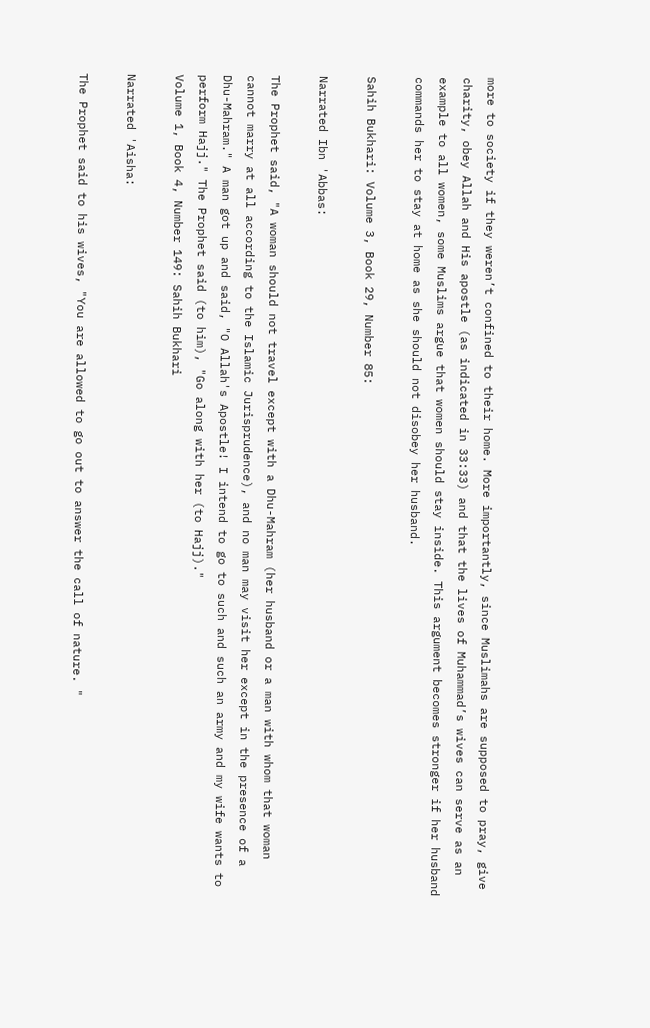more to society if they weren’t confined to their home. More importantly, since Muslimahs are supposed to pray, give charity, obey Allah and His apostle (as indicated in 33:33) and that the lives of Muhammad’s wives can serve as an example to all women, some Muslims argue that women should stay inside. This argument becomes stronger if her husband commands her to stay at home as she should not disobey her husband.

Sahih Bukhari: Volume 3, Book 29, Number 85:

Narrated Ibn 'Abbas:

The Prophet said, "A woman should not travel except with a Dhu-Mahram (her husband or a man with whom that woman cannot marry at all according to the Islamic Jurisprudence), and no man may visit her except in the presence of a Dhu-Mahram." A man got up and said, "O Allah's Apostle! I intend to go to such and such an army and my wife wants to perform Hajj." The Prophet said (to him), "Go along with her (to Hajj)."
Volume 1, Book 4, Number 149: Sahih Bukhari

Narrated 'Aisha:

The Prophet said to his wives, "You are allowed to go out to answer the call of nature. "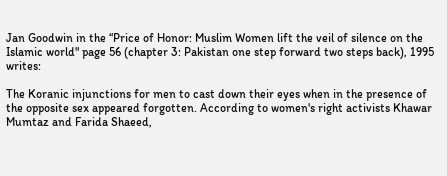Jan Goodwin in the “Price of Honor: Muslim Women lift the veil of silence on the Islamic world" page 56 (chapter 3: Pakistan one step forward two steps back), 1995 writes:

The Koranic injunctions for men to cast down their eyes when in the presence of the opposite sex appeared forgotten. According to women's right activists Khawar Mumtaz and Farida Shaeed,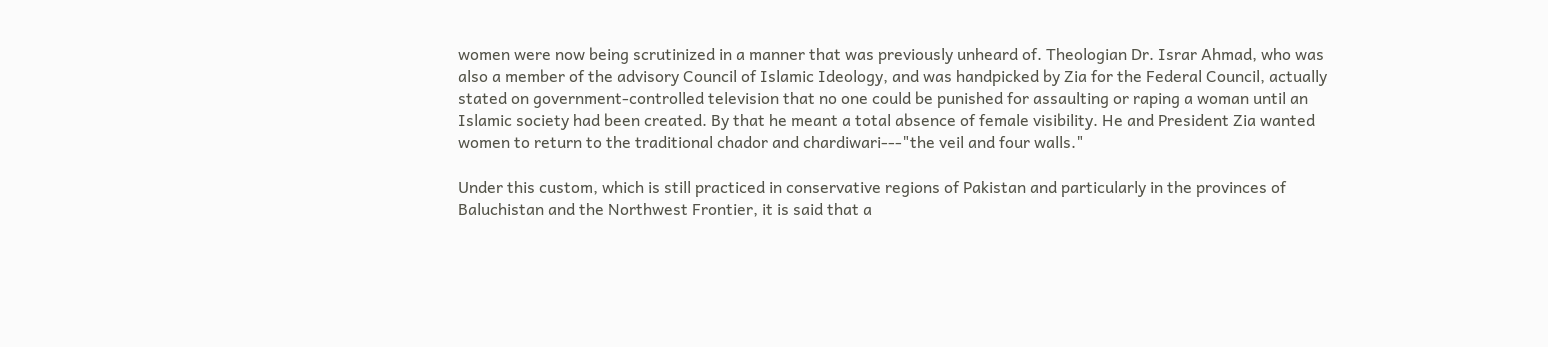women were now being scrutinized in a manner that was previously unheard of. Theologian Dr. Israr Ahmad, who was also a member of the advisory Council of Islamic Ideology, and was handpicked by Zia for the Federal Council, actually stated on government-controlled television that no one could be punished for assaulting or raping a woman until an Islamic society had been created. By that he meant a total absence of female visibility. He and President Zia wanted women to return to the traditional chador and chardiwari---"the veil and four walls."

Under this custom, which is still practiced in conservative regions of Pakistan and particularly in the provinces of Baluchistan and the Northwest Frontier, it is said that a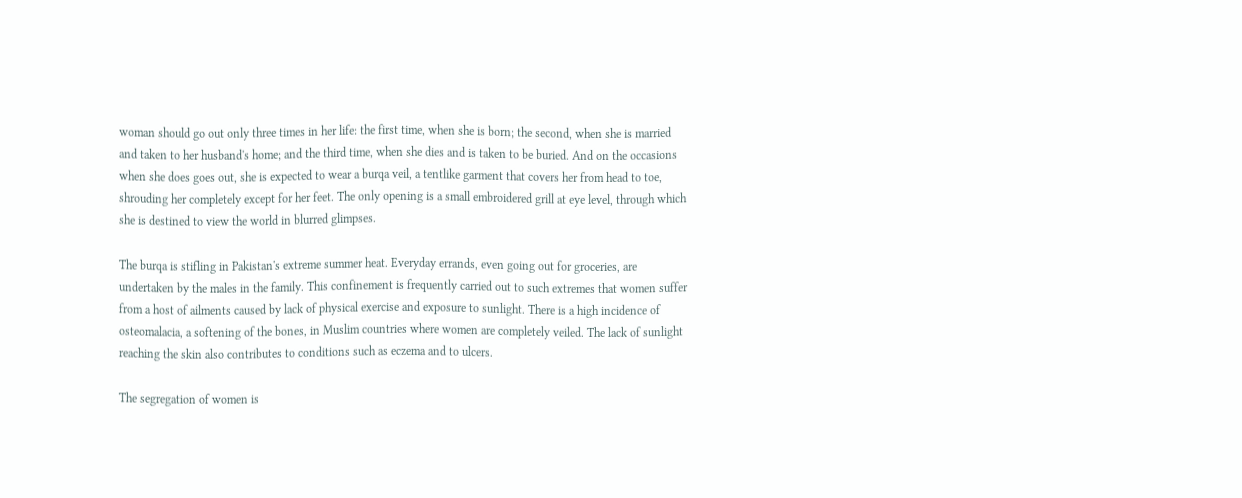woman should go out only three times in her life: the first time, when she is born; the second, when she is married and taken to her husband's home; and the third time, when she dies and is taken to be buried. And on the occasions when she does goes out, she is expected to wear a burqa veil, a tentlike garment that covers her from head to toe, shrouding her completely except for her feet. The only opening is a small embroidered grill at eye level, through which she is destined to view the world in blurred glimpses.

The burqa is stifling in Pakistan's extreme summer heat. Everyday errands, even going out for groceries, are undertaken by the males in the family. This confinement is frequently carried out to such extremes that women suffer from a host of ailments caused by lack of physical exercise and exposure to sunlight. There is a high incidence of osteomalacia, a softening of the bones, in Muslim countries where women are completely veiled. The lack of sunlight reaching the skin also contributes to conditions such as eczema and to ulcers.

The segregation of women is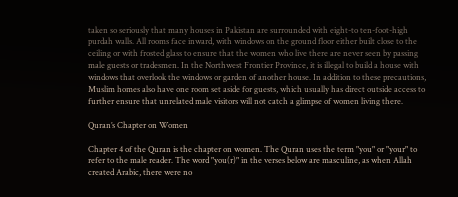taken so seriously that many houses in Pakistan are surrounded with eight-to ten-foot-high purdah walls. All rooms face inward, with windows on the ground floor either built close to the ceiling or with frosted glass to ensure that the women who live there are never seen by passing male guests or tradesmen. In the Northwest Frontier Province, it is illegal to build a house with windows that overlook the windows or garden of another house. In addition to these precautions, Muslim homes also have one room set aside for guests, which usually has direct outside access to further ensure that unrelated male visitors will not catch a glimpse of women living there.

Quran’s Chapter on Women

Chapter 4 of the Quran is the chapter on women. The Quran uses the term "you" or "your" to refer to the male reader. The word "you(r)" in the verses below are masculine, as when Allah created Arabic, there were no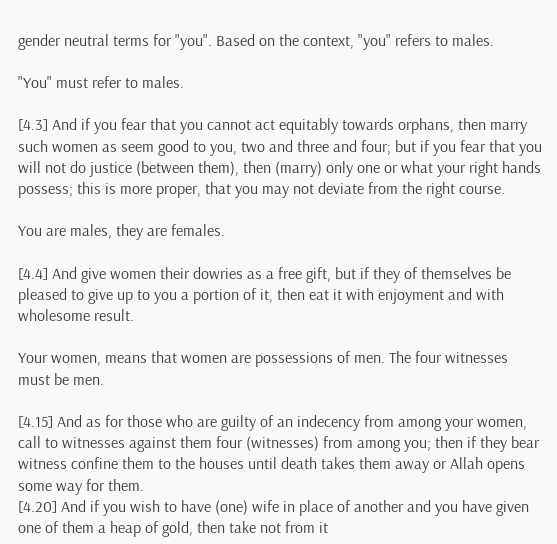gender neutral terms for "you". Based on the context, "you" refers to males.

"You" must refer to males.

[4.3] And if you fear that you cannot act equitably towards orphans, then marry such women as seem good to you, two and three and four; but if you fear that you will not do justice (between them), then (marry) only one or what your right hands possess; this is more proper, that you may not deviate from the right course.

You are males, they are females.

[4.4] And give women their dowries as a free gift, but if they of themselves be pleased to give up to you a portion of it, then eat it with enjoyment and with wholesome result.

Your women, means that women are possessions of men. The four witnesses must be men.

[4.15] And as for those who are guilty of an indecency from among your women, call to witnesses against them four (witnesses) from among you; then if they bear witness confine them to the houses until death takes them away or Allah opens some way for them.
[4.20] And if you wish to have (one) wife in place of another and you have given one of them a heap of gold, then take not from it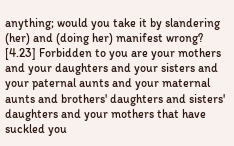anything; would you take it by slandering (her) and (doing her) manifest wrong?
[4.23] Forbidden to you are your mothers and your daughters and your sisters and your paternal aunts and your maternal aunts and brothers' daughters and sisters' daughters and your mothers that have suckled you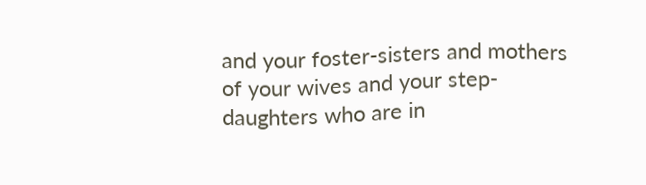and your foster-sisters and mothers of your wives and your step-daughters who are in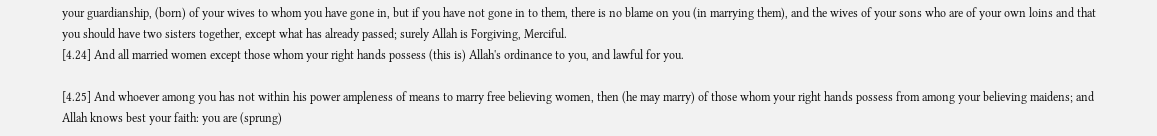your guardianship, (born) of your wives to whom you have gone in, but if you have not gone in to them, there is no blame on you (in marrying them), and the wives of your sons who are of your own loins and that you should have two sisters together, except what has already passed; surely Allah is Forgiving, Merciful.
[4.24] And all married women except those whom your right hands possess (this is) Allah's ordinance to you, and lawful for you.

[4.25] And whoever among you has not within his power ampleness of means to marry free believing women, then (he may marry) of those whom your right hands possess from among your believing maidens; and Allah knows best your faith: you are (sprung)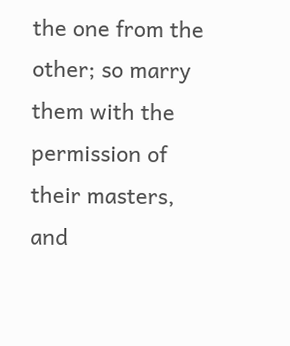the one from the other; so marry them with the permission of their masters, and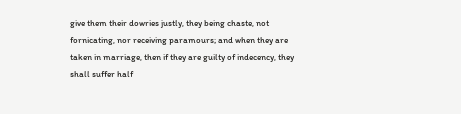give them their dowries justly, they being chaste, not fornicating, nor receiving paramours; and when they are taken in marriage, then if they are guilty of indecency, they shall suffer half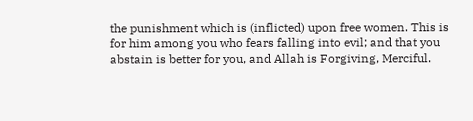the punishment which is (inflicted) upon free women. This is for him among you who fears falling into evil; and that you abstain is better for you, and Allah is Forgiving, Merciful.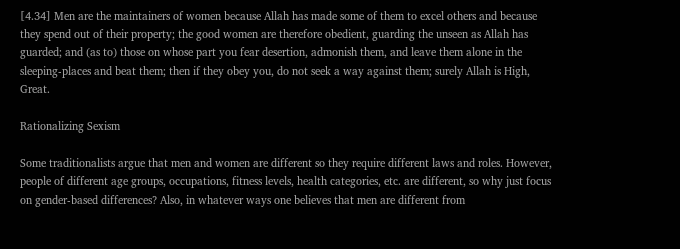[4.34] Men are the maintainers of women because Allah has made some of them to excel others and because they spend out of their property; the good women are therefore obedient, guarding the unseen as Allah has guarded; and (as to) those on whose part you fear desertion, admonish them, and leave them alone in the sleeping-places and beat them; then if they obey you, do not seek a way against them; surely Allah is High, Great.

Rationalizing Sexism

Some traditionalists argue that men and women are different so they require different laws and roles. However, people of different age groups, occupations, fitness levels, health categories, etc. are different, so why just focus on gender-based differences? Also, in whatever ways one believes that men are different from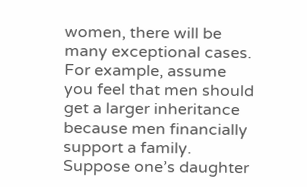women, there will be many exceptional cases. For example, assume you feel that men should get a larger inheritance because men financially support a family. Suppose one’s daughter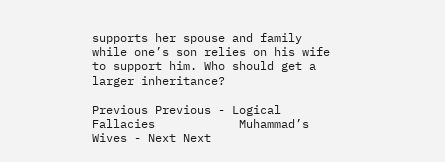supports her spouse and family while one’s son relies on his wife to support him. Who should get a larger inheritance?

Previous Previous - Logical Fallacies            Muhammad’s Wives - Next Next